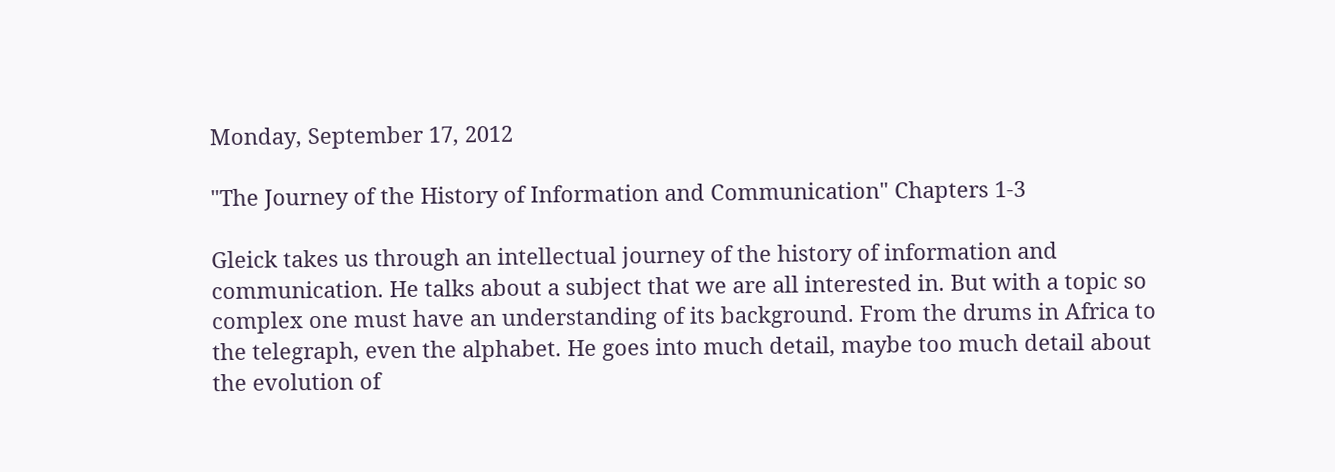Monday, September 17, 2012

"The Journey of the History of Information and Communication" Chapters 1-3

Gleick takes us through an intellectual journey of the history of information and communication. He talks about a subject that we are all interested in. But with a topic so complex one must have an understanding of its background. From the drums in Africa to the telegraph, even the alphabet. He goes into much detail, maybe too much detail about the evolution of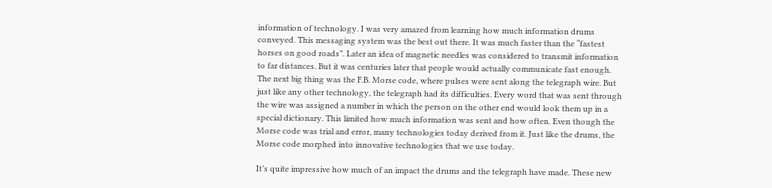information of technology. I was very amazed from learning how much information drums conveyed. This messaging system was the best out there. It was much faster than the “fastest horses on good roads”. Later an idea of magnetic needles was considered to transmit information to far distances. But it was centuries later that people would actually communicate fast enough. The next big thing was the F.B. Morse code, where pulses were sent along the telegraph wire. But just like any other technology, the telegraph had its difficulties. Every word that was sent through the wire was assigned a number in which the person on the other end would look them up in a special dictionary. This limited how much information was sent and how often. Even though the Morse code was trial and error, many technologies today derived from it. Just like the drums, the Morse code morphed into innovative technologies that we use today.

It’s quite impressive how much of an impact the drums and the telegraph have made. These new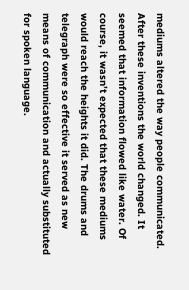mediums altered the way people communicated. After these inventions the world changed. It seemed that information flowed like water. Of course, it wasn’t expected that these mediums would reach the heights it did. The drums and telegraph were so effective it served as new means of communication and actually substituted for spoken language.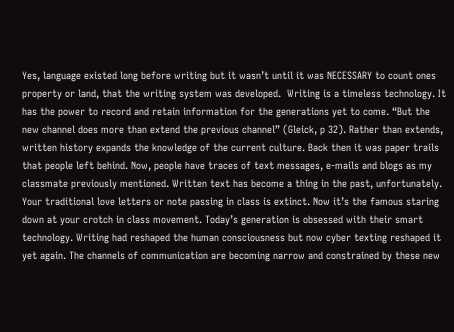Yes, language existed long before writing but it wasn’t until it was NECESSARY to count ones property or land, that the writing system was developed.  Writing is a timeless technology. It has the power to record and retain information for the generations yet to come. “But the new channel does more than extend the previous channel” (Gleick, p 32). Rather than extends, written history expands the knowledge of the current culture. Back then it was paper trails that people left behind. Now, people have traces of text messages, e-mails and blogs as my classmate previously mentioned. Written text has become a thing in the past, unfortunately. Your traditional love letters or note passing in class is extinct. Now it’s the famous staring down at your crotch in class movement. Today’s generation is obsessed with their smart technology. Writing had reshaped the human consciousness but now cyber texting reshaped it yet again. The channels of communication are becoming narrow and constrained by these new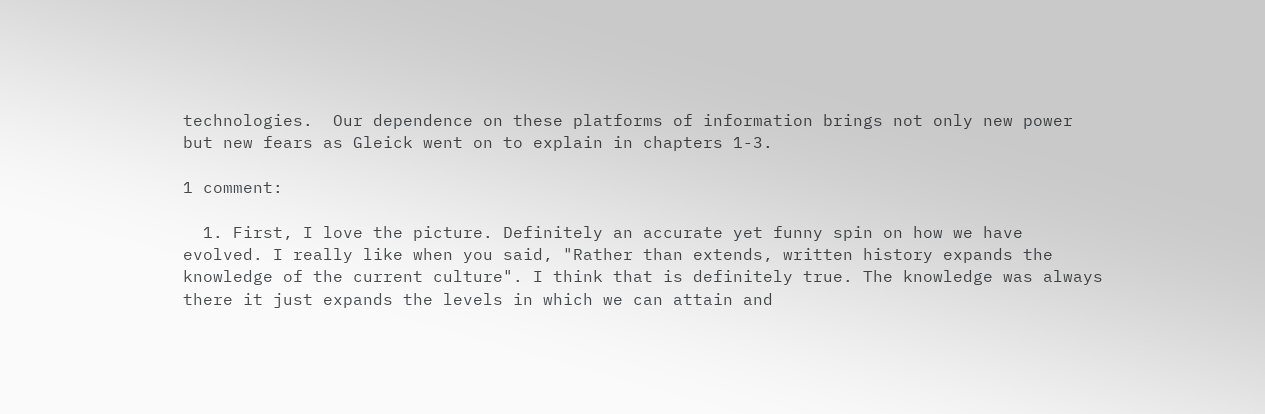technologies.  Our dependence on these platforms of information brings not only new power but new fears as Gleick went on to explain in chapters 1-3.

1 comment:

  1. First, I love the picture. Definitely an accurate yet funny spin on how we have evolved. I really like when you said, "Rather than extends, written history expands the knowledge of the current culture". I think that is definitely true. The knowledge was always there it just expands the levels in which we can attain and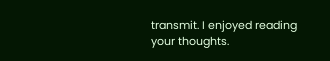transmit. I enjoyed reading your thoughts.